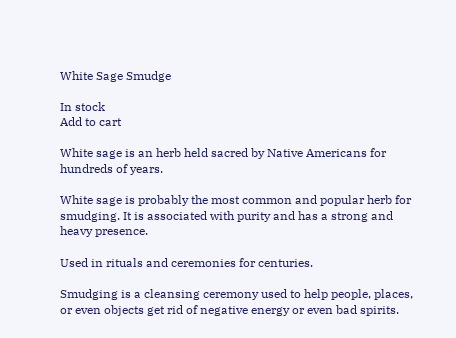White Sage Smudge

In stock
Add to cart

White sage is an herb held sacred by Native Americans for hundreds of years.

White sage is probably the most common and popular herb for smudging. It is associated with purity and has a strong and heavy presence.

Used in rituals and ceremonies for centuries.

Smudging is a cleansing ceremony used to help people, places, or even objects get rid of negative energy or even bad spirits.